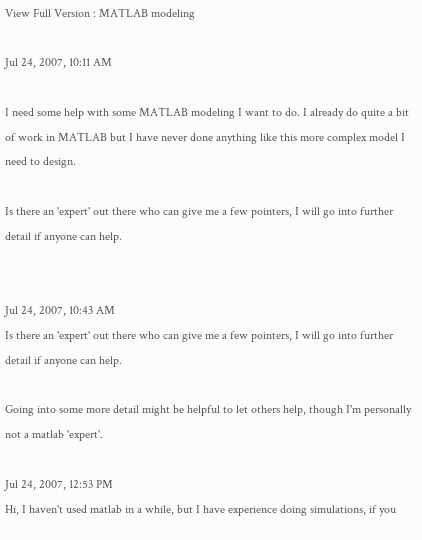View Full Version : MATLAB modeling

Jul 24, 2007, 10:11 AM

I need some help with some MATLAB modeling I want to do. I already do quite a bit of work in MATLAB but I have never done anything like this more complex model I need to design.

Is there an 'expert' out there who can give me a few pointers, I will go into further detail if anyone can help.


Jul 24, 2007, 10:43 AM
Is there an 'expert' out there who can give me a few pointers, I will go into further detail if anyone can help.

Going into some more detail might be helpful to let others help, though I'm personally not a matlab 'expert'.

Jul 24, 2007, 12:53 PM
Hi, I haven't used matlab in a while, but I have experience doing simulations, if you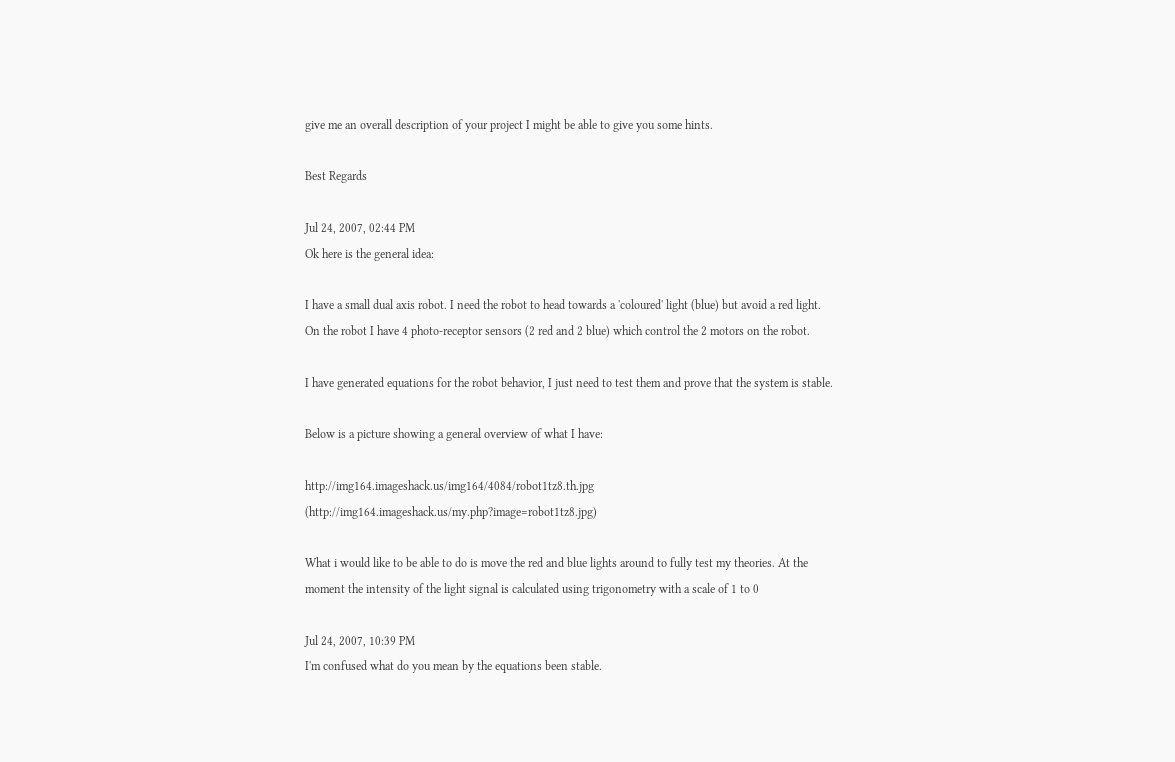give me an overall description of your project I might be able to give you some hints.

Best Regards

Jul 24, 2007, 02:44 PM
Ok here is the general idea:

I have a small dual axis robot. I need the robot to head towards a 'coloured' light (blue) but avoid a red light. On the robot I have 4 photo-receptor sensors (2 red and 2 blue) which control the 2 motors on the robot.

I have generated equations for the robot behavior, I just need to test them and prove that the system is stable.

Below is a picture showing a general overview of what I have:

http://img164.imageshack.us/img164/4084/robot1tz8.th.jpg (http://img164.imageshack.us/my.php?image=robot1tz8.jpg)

What i would like to be able to do is move the red and blue lights around to fully test my theories. At the moment the intensity of the light signal is calculated using trigonometry with a scale of 1 to 0

Jul 24, 2007, 10:39 PM
I'm confused what do you mean by the equations been stable.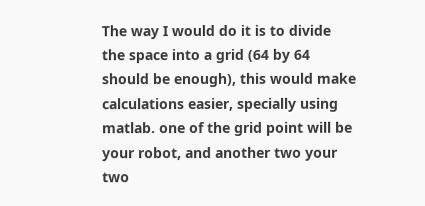The way I would do it is to divide the space into a grid (64 by 64 should be enough), this would make calculations easier, specially using matlab. one of the grid point will be your robot, and another two your two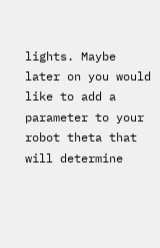lights. Maybe later on you would like to add a parameter to your robot theta that will determine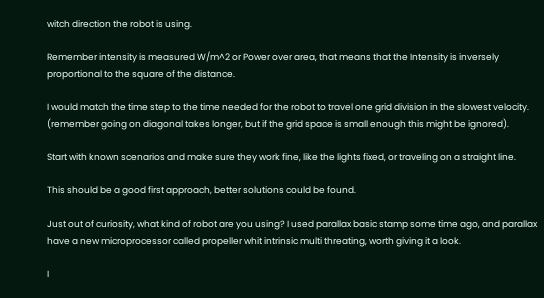witch direction the robot is using.

Remember intensity is measured W/m^2 or Power over area, that means that the Intensity is inversely proportional to the square of the distance.

I would match the time step to the time needed for the robot to travel one grid division in the slowest velocity. (remember going on diagonal takes longer, but if the grid space is small enough this might be ignored).

Start with known scenarios and make sure they work fine, like the lights fixed, or traveling on a straight line.

This should be a good first approach, better solutions could be found.

Just out of curiosity, what kind of robot are you using? I used parallax basic stamp some time ago, and parallax have a new microprocessor called propeller whit intrinsic multi threating, worth giving it a look.

I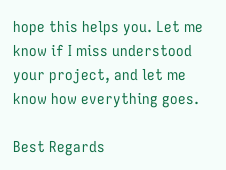hope this helps you. Let me know if I miss understood your project, and let me know how everything goes.

Best Regards